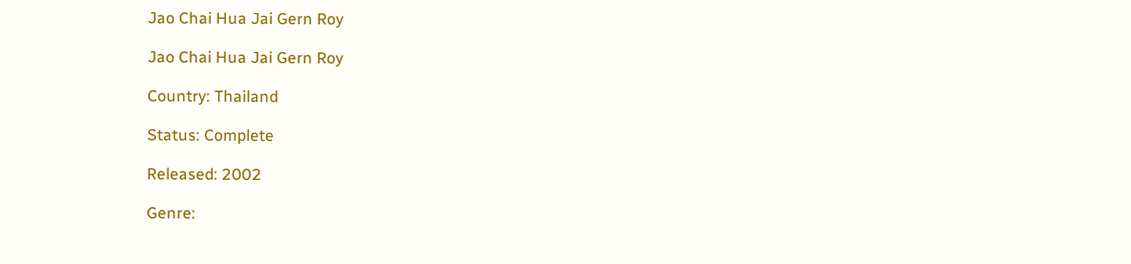Jao Chai Hua Jai Gern Roy

Jao Chai Hua Jai Gern Roy

Country: Thailand

Status: Complete

Released: 2002

Genre: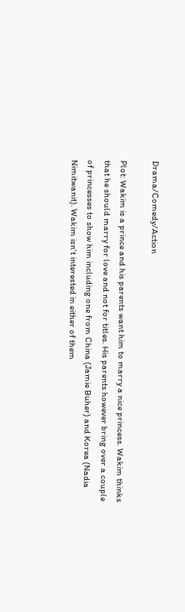Drama/Comedy/Action

Plot: Wakim is a prince and his parents want him to marry a nice princess. Wakim thinks that he should marry for love and not for titles. His parents however bring over a couple of princesses to show him including one from China (Jamie Buher) and Korea (Nadia Nimitwanit). Wakim isn't interested in either of them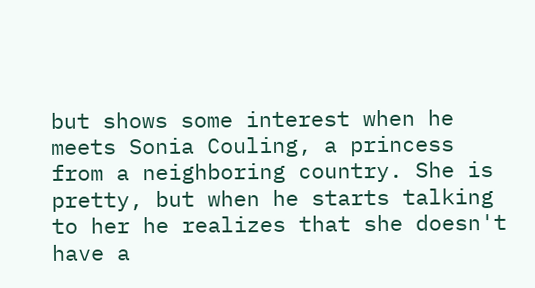but shows some interest when he meets Sonia Couling, a princess from a neighboring country. She is pretty, but when he starts talking to her he realizes that she doesn't have a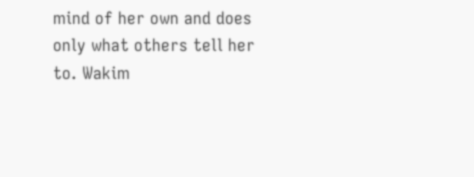mind of her own and does only what others tell her to. Wakim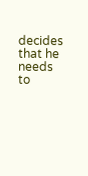decides that he needs to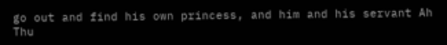go out and find his own princess, and him and his servant Ah Thu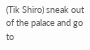(Tik Shiro) sneak out of the palace and go to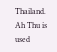Thailand. Ah Thu is used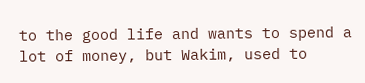to the good life and wants to spend a lot of money, but Wakim, used to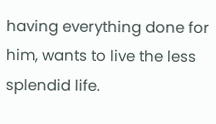having everything done for him, wants to live the less splendid life.